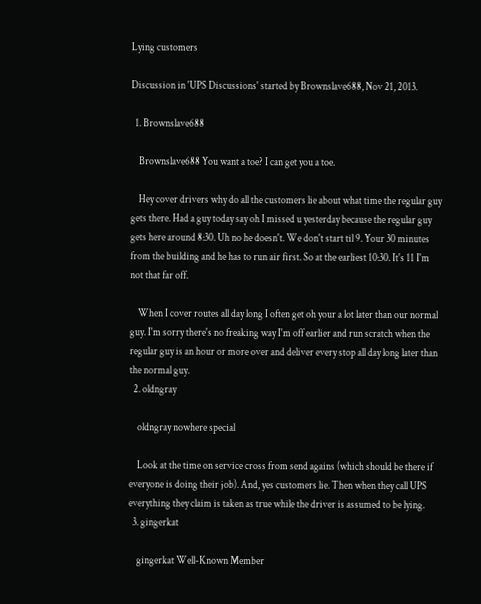Lying customers

Discussion in 'UPS Discussions' started by Brownslave688, Nov 21, 2013.

  1. Brownslave688

    Brownslave688 You want a toe? I can get you a toe.

    Hey cover drivers why do all the customers lie about what time the regular guy gets there. Had a guy today say oh I missed u yesterday because the regular guy gets here around 8:30. Uh no he doesn't. We don't start til 9. Your 30 minutes from the building and he has to run air first. So at the earliest 10:30. It's 11 I'm not that far off.

    When I cover routes all day long I often get oh your a lot later than our normal guy. I'm sorry there's no freaking way I'm off earlier and run scratch when the regular guy is an hour or more over and deliver every stop all day long later than the normal guy.
  2. oldngray

    oldngray nowhere special

    Look at the time on service cross from send agains (which should be there if everyone is doing their job). And, yes customers lie. Then when they call UPS everything they claim is taken as true while the driver is assumed to be lying.
  3. gingerkat

    gingerkat Well-Known Member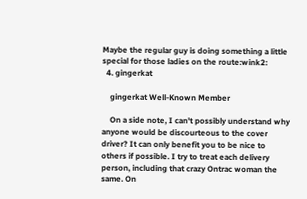Maybe the regular guy is doing something a little special for those ladies on the route:wink2:
  4. gingerkat

    gingerkat Well-Known Member

    On a side note, I can't possibly understand why anyone would be discourteous to the cover driver? It can only benefit you to be nice to others if possible. I try to treat each delivery person, including that crazy Ontrac woman the same. On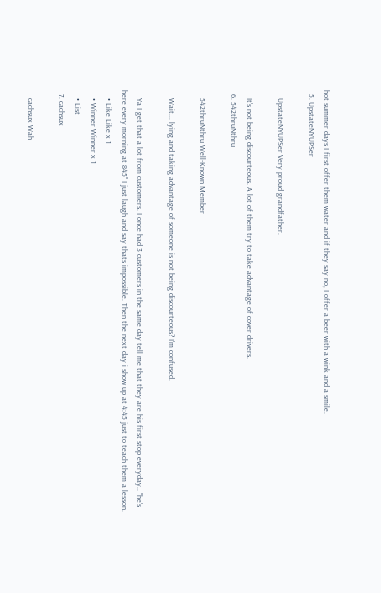hot summer days I first offer them water and if they say no, I offer a beer with a wink and a smile.
  5. UpstateNYUPSer

    UpstateNYUPSer Very proud grandfather.

    It's not being discourteous. A lot of them try to take advantage of cover drivers.
  6. 542thruNthru

    542thruNthru Well-Known Member

    Wait... lying and taking advantage of someone is not being discourteous? I'm confused.

    Ya I get that a lot from customers. I once had 3 customers in the same day tell me that they are his first stop everyday.. "he's here every morning at 845" I just laugh and say thats impossible. Then the next day i show up at 4:45 just to teach them a lesson.
    • Like Like x 1
    • Winner Winner x 1
    • List
  7. cachsux

    cachsux Wah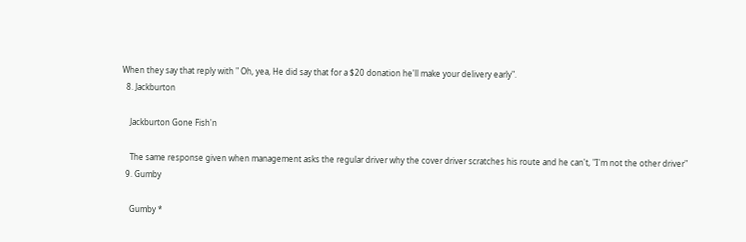When they say that reply with " Oh, yea, He did say that for a $20 donation he'll make your delivery early".
  8. Jackburton

    Jackburton Gone Fish'n

    The same response given when management asks the regular driver why the cover driver scratches his route and he can't, "I'm not the other driver"
  9. Gumby

    Gumby *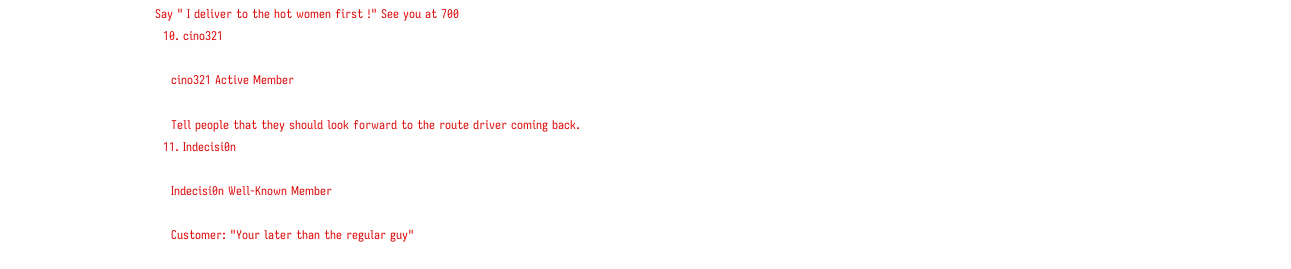Say " I deliver to the hot women first !" See you at 700
  10. cino321

    cino321 Active Member

    Tell people that they should look forward to the route driver coming back.
  11. Indecisi0n

    Indecisi0n Well-Known Member

    Customer: "Your later than the regular guy"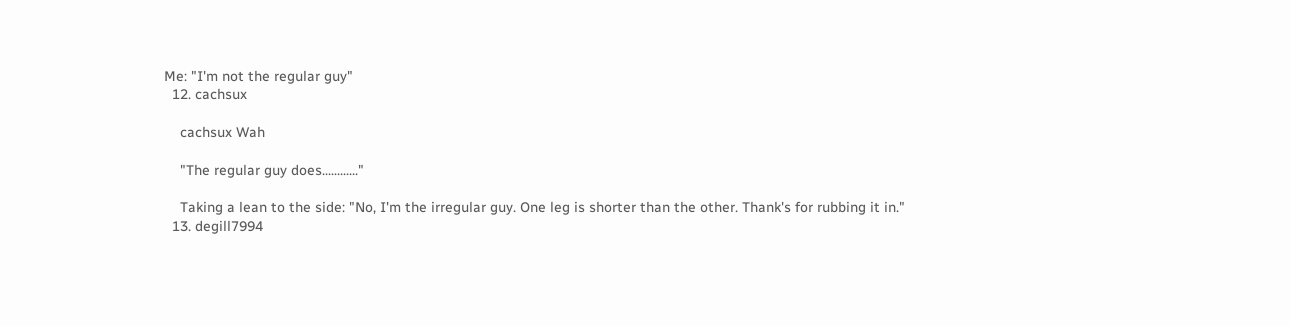Me: "I'm not the regular guy"
  12. cachsux

    cachsux Wah

    "The regular guy does............"

    Taking a lean to the side: "No, I'm the irregular guy. One leg is shorter than the other. Thank's for rubbing it in."
  13. degill7994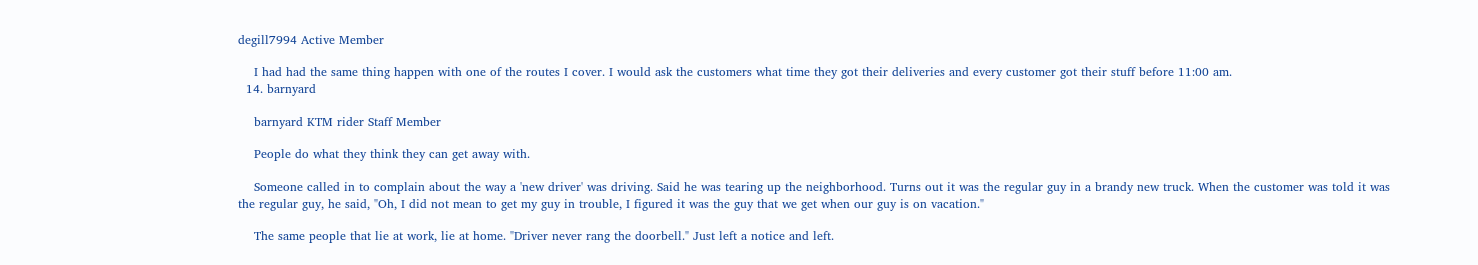degill7994 Active Member

    I had had the same thing happen with one of the routes I cover. I would ask the customers what time they got their deliveries and every customer got their stuff before 11:00 am.
  14. barnyard

    barnyard KTM rider Staff Member

    People do what they think they can get away with.

    Someone called in to complain about the way a 'new driver' was driving. Said he was tearing up the neighborhood. Turns out it was the regular guy in a brandy new truck. When the customer was told it was the regular guy, he said, "Oh, I did not mean to get my guy in trouble, I figured it was the guy that we get when our guy is on vacation."

    The same people that lie at work, lie at home. "Driver never rang the doorbell." Just left a notice and left.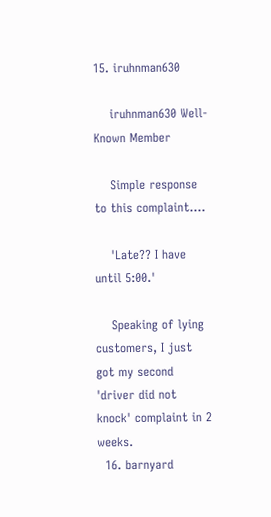15. iruhnman630

    iruhnman630 Well-Known Member

    Simple response to this complaint....

    'Late?? I have until 5:00.'

    Speaking of lying customers, I just got my second 'driver did not knock' complaint in 2 weeks.
  16. barnyard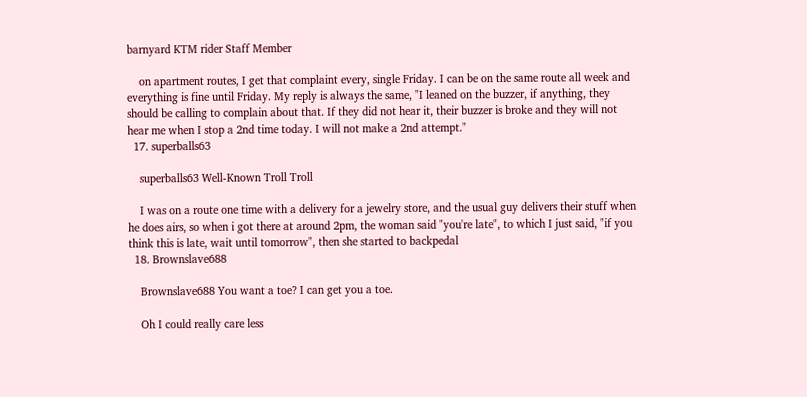barnyard KTM rider Staff Member

    on apartment routes, I get that complaint every, single Friday. I can be on the same route all week and everything is fine until Friday. My reply is always the same, "I leaned on the buzzer, if anything, they should be calling to complain about that. If they did not hear it, their buzzer is broke and they will not hear me when I stop a 2nd time today. I will not make a 2nd attempt."
  17. superballs63

    superballs63 Well-Known Troll Troll

    I was on a route one time with a delivery for a jewelry store, and the usual guy delivers their stuff when he does airs, so when i got there at around 2pm, the woman said "you're late", to which I just said, "if you think this is late, wait until tomorrow", then she started to backpedal
  18. Brownslave688

    Brownslave688 You want a toe? I can get you a toe.

    Oh I could really care less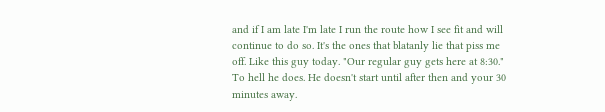and if I am late I'm late I run the route how I see fit and will continue to do so. It's the ones that blatanly lie that piss me off. Like this guy today. "Our regular guy gets here at 8:30." To hell he does. He doesn't start until after then and your 30 minutes away.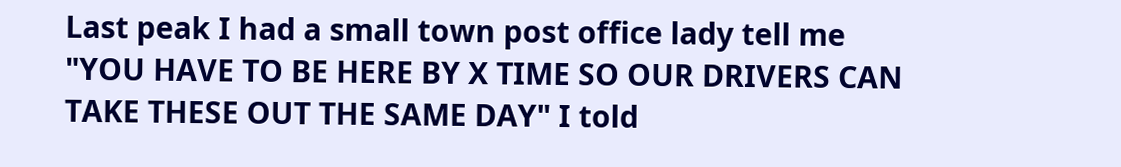Last peak I had a small town post office lady tell me "YOU HAVE TO BE HERE BY X TIME SO OUR DRIVERS CAN TAKE THESE OUT THE SAME DAY" I told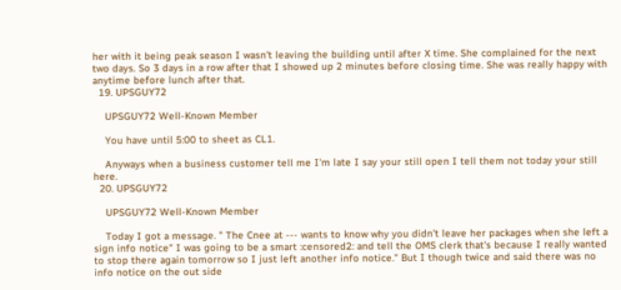her with it being peak season I wasn't leaving the building until after X time. She complained for the next two days. So 3 days in a row after that I showed up 2 minutes before closing time. She was really happy with anytime before lunch after that.
  19. UPSGUY72

    UPSGUY72 Well-Known Member

    You have until 5:00 to sheet as CL1.

    Anyways when a business customer tell me I'm late I say your still open I tell them not today your still here.
  20. UPSGUY72

    UPSGUY72 Well-Known Member

    Today I got a message. " The Cnee at --- wants to know why you didn't leave her packages when she left a sign info notice" I was going to be a smart :censored2: and tell the OMS clerk that's because I really wanted to stop there again tomorrow so I just left another info notice." But I though twice and said there was no info notice on the out side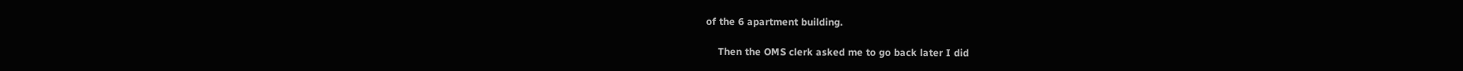of the 6 apartment building.

    Then the OMS clerk asked me to go back later I did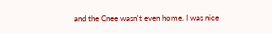and the Cnee wasn't even home. I was nice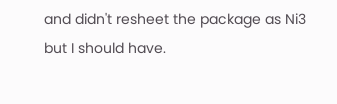and didn't resheet the package as Ni3 but I should have.